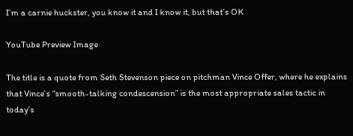I’m a carnie huckster, you know it and I know it, but that’s OK

YouTube Preview Image

The title is a quote from Seth Stevenson piece on pitchman Vince Offer, where he explains that Vince’s “smooth-talking condescension” is the most appropriate sales tactic in today’s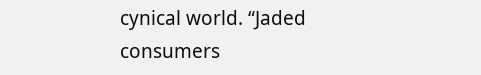cynical world. “Jaded consumers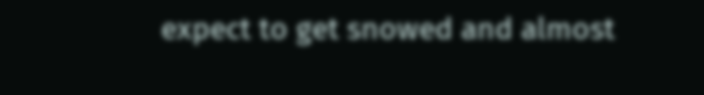expect to get snowed and almost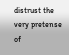distrust the very pretense of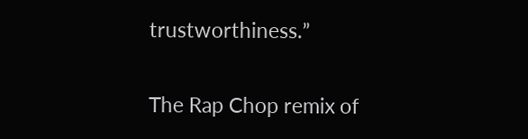trustworthiness.”

The Rap Chop remix of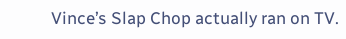Vince’s Slap Chop actually ran on TV.